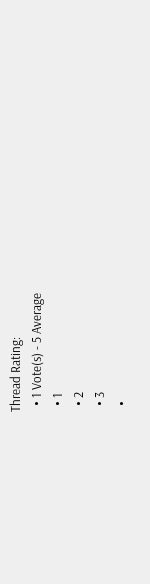Thread Rating:
  • 1 Vote(s) - 5 Average
  • 1
  • 2
  • 3
  •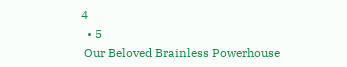4
  • 5
 Our Beloved Brainless Powerhouse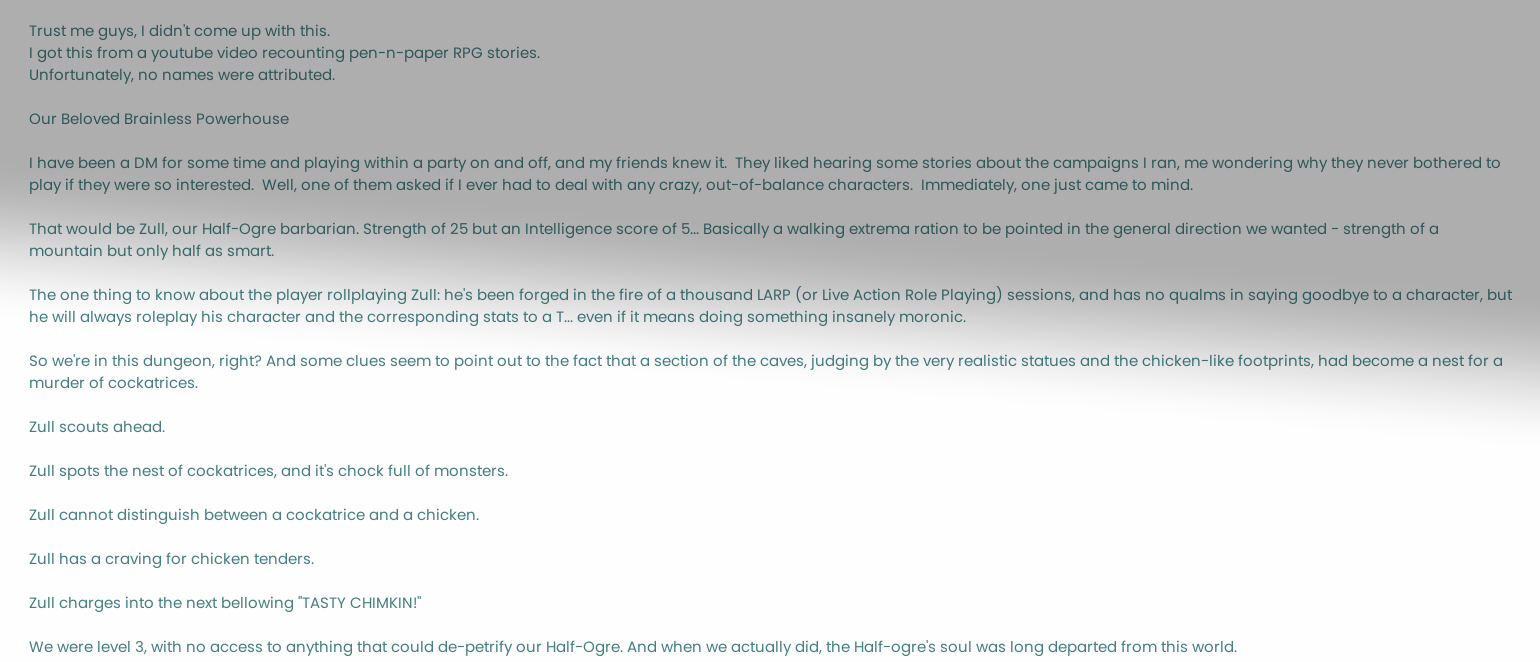Trust me guys, I didn't come up with this.
I got this from a youtube video recounting pen-n-paper RPG stories.
Unfortunately, no names were attributed.

Our Beloved Brainless Powerhouse

I have been a DM for some time and playing within a party on and off, and my friends knew it.  They liked hearing some stories about the campaigns I ran, me wondering why they never bothered to play if they were so interested.  Well, one of them asked if I ever had to deal with any crazy, out-of-balance characters.  Immediately, one just came to mind.

That would be Zull, our Half-Ogre barbarian. Strength of 25 but an Intelligence score of 5... Basically a walking extrema ration to be pointed in the general direction we wanted - strength of a mountain but only half as smart.

The one thing to know about the player rollplaying Zull: he's been forged in the fire of a thousand LARP (or Live Action Role Playing) sessions, and has no qualms in saying goodbye to a character, but he will always roleplay his character and the corresponding stats to a T... even if it means doing something insanely moronic.

So we're in this dungeon, right? And some clues seem to point out to the fact that a section of the caves, judging by the very realistic statues and the chicken-like footprints, had become a nest for a murder of cockatrices.

Zull scouts ahead.

Zull spots the nest of cockatrices, and it's chock full of monsters.

Zull cannot distinguish between a cockatrice and a chicken.

Zull has a craving for chicken tenders.

Zull charges into the next bellowing "TASTY CHIMKIN!"

We were level 3, with no access to anything that could de-petrify our Half-Ogre. And when we actually did, the Half-ogre's soul was long departed from this world.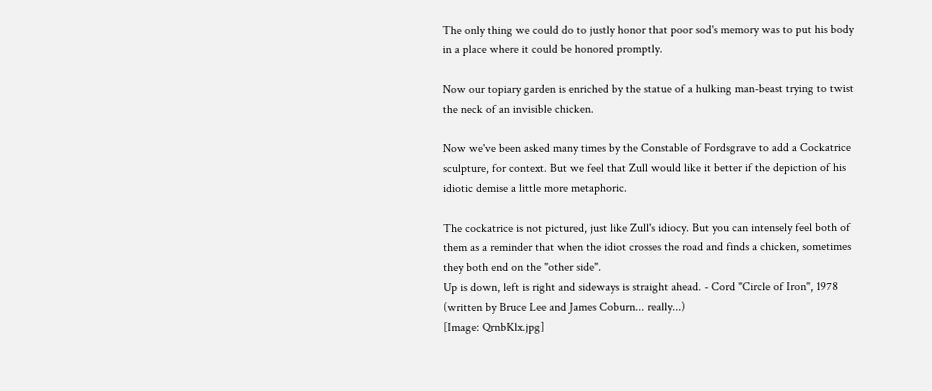The only thing we could do to justly honor that poor sod's memory was to put his body in a place where it could be honored promptly.

Now our topiary garden is enriched by the statue of a hulking man-beast trying to twist the neck of an invisible chicken.

Now we've been asked many times by the Constable of Fordsgrave to add a Cockatrice sculpture, for context. But we feel that Zull would like it better if the depiction of his idiotic demise a little more metaphoric.

The cockatrice is not pictured, just like Zull's idiocy. But you can intensely feel both of them as a reminder that when the idiot crosses the road and finds a chicken, sometimes they both end on the "other side".
Up is down, left is right and sideways is straight ahead. - Cord "Circle of Iron", 1978 (written by Bruce Lee and James Coburn... really...)
[Image: QrnbKlx.jpg]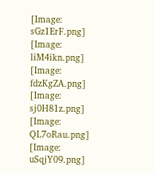[Image: sGz1ErF.png] [Image: liM4ikn.png] [Image: fdzKgZA.png] [Image: sj0H81z.png]
[Image: QL7oRau.png] [Image: uSqjY09.png]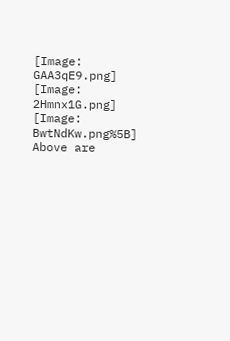[Image: GAA3qE9.png] [Image: 2Hmnx1G.png] [Image: BwtNdKw.png%5B]
Above are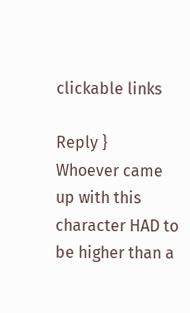clickable links

Reply }
Whoever came up with this character HAD to be higher than a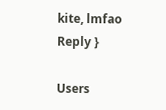kite, lmfao
Reply }

Users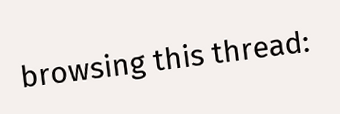browsing this thread: